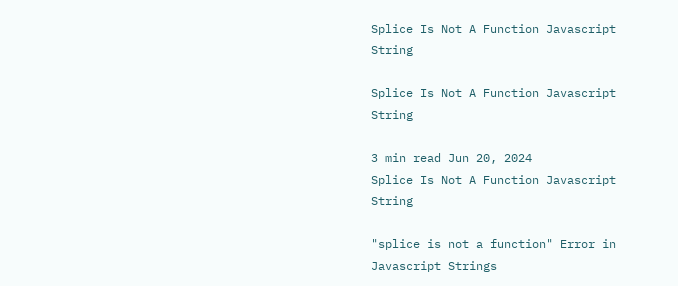Splice Is Not A Function Javascript String

Splice Is Not A Function Javascript String

3 min read Jun 20, 2024
Splice Is Not A Function Javascript String

"splice is not a function" Error in Javascript Strings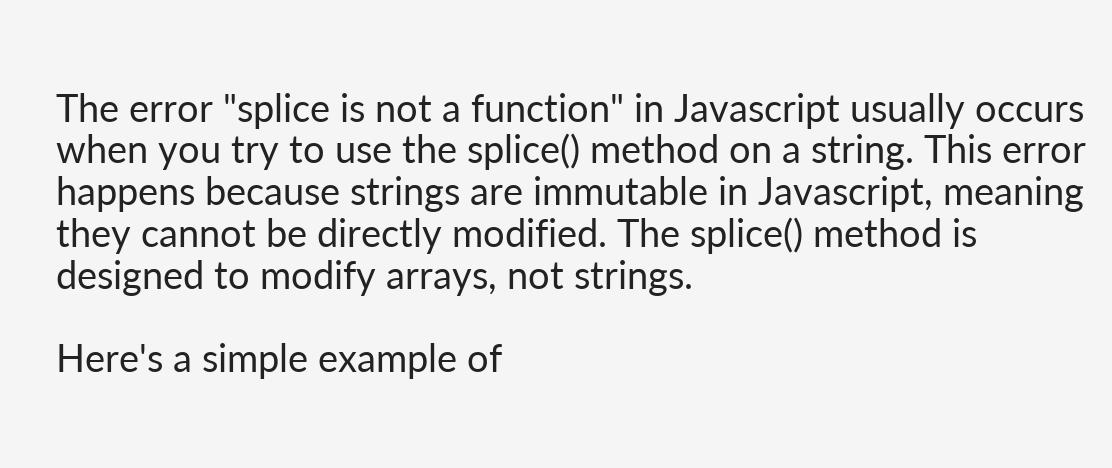The error "splice is not a function" in Javascript usually occurs when you try to use the splice() method on a string. This error happens because strings are immutable in Javascript, meaning they cannot be directly modified. The splice() method is designed to modify arrays, not strings.

Here's a simple example of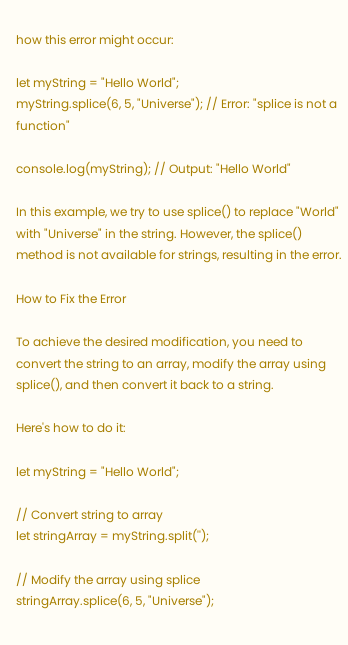how this error might occur:

let myString = "Hello World";
myString.splice(6, 5, "Universe"); // Error: "splice is not a function"

console.log(myString); // Output: "Hello World"

In this example, we try to use splice() to replace "World" with "Universe" in the string. However, the splice() method is not available for strings, resulting in the error.

How to Fix the Error

To achieve the desired modification, you need to convert the string to an array, modify the array using splice(), and then convert it back to a string.

Here's how to do it:

let myString = "Hello World";

// Convert string to array
let stringArray = myString.split('');

// Modify the array using splice
stringArray.splice(6, 5, "Universe");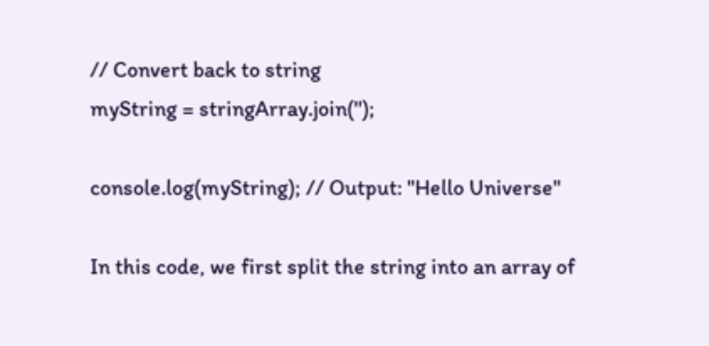// Convert back to string
myString = stringArray.join('');

console.log(myString); // Output: "Hello Universe"

In this code, we first split the string into an array of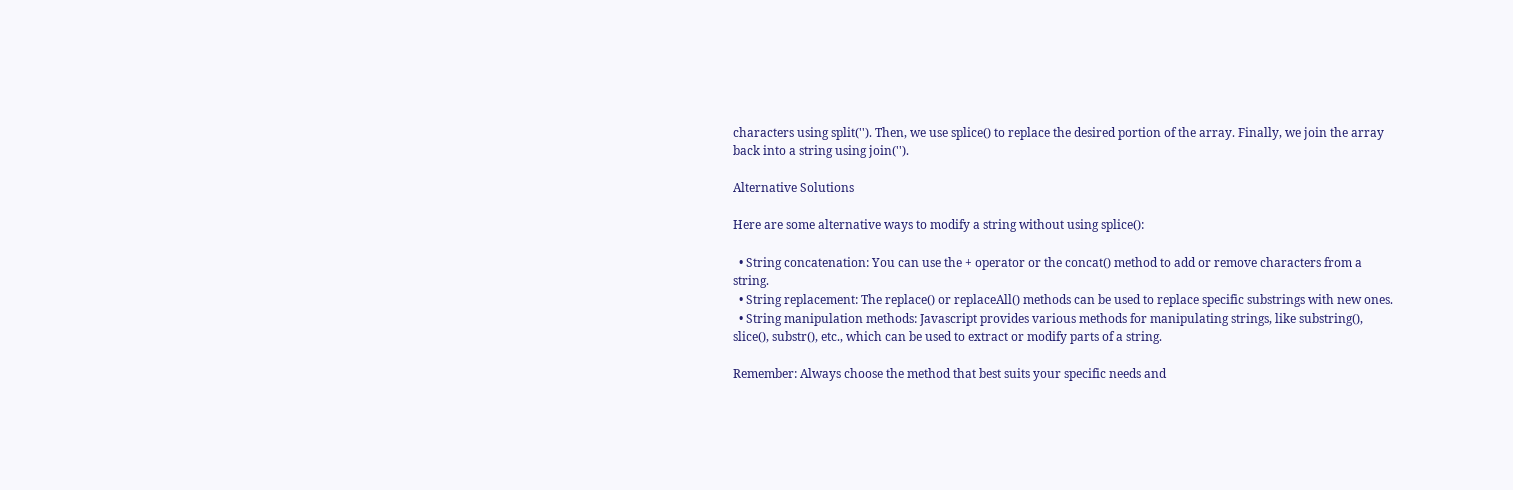characters using split(''). Then, we use splice() to replace the desired portion of the array. Finally, we join the array back into a string using join('').

Alternative Solutions

Here are some alternative ways to modify a string without using splice():

  • String concatenation: You can use the + operator or the concat() method to add or remove characters from a string.
  • String replacement: The replace() or replaceAll() methods can be used to replace specific substrings with new ones.
  • String manipulation methods: Javascript provides various methods for manipulating strings, like substring(), slice(), substr(), etc., which can be used to extract or modify parts of a string.

Remember: Always choose the method that best suits your specific needs and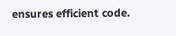ensures efficient code.